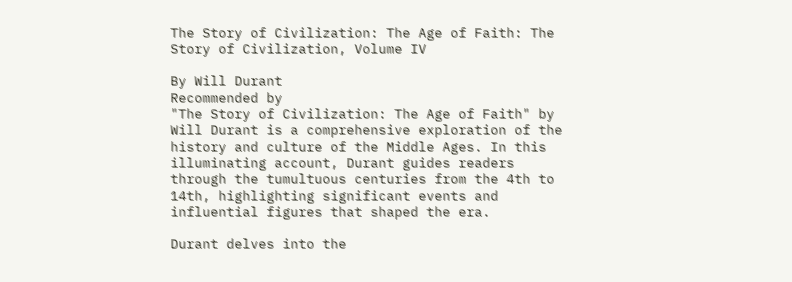The Story of Civilization: The Age of Faith: The Story of Civilization, Volume IV

By Will Durant
Recommended by
"The Story of Civilization: The Age of Faith" by Will Durant is a comprehensive exploration of the history and culture of the Middle Ages. In this illuminating account, Durant guides readers through the tumultuous centuries from the 4th to 14th, highlighting significant events and influential figures that shaped the era.

Durant delves into the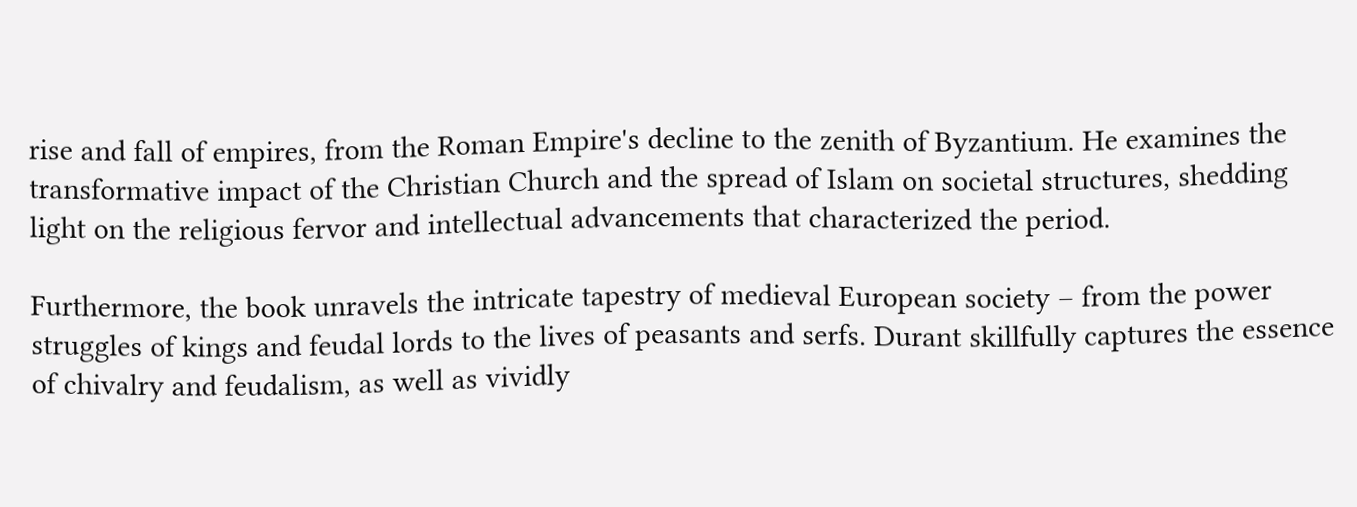rise and fall of empires, from the Roman Empire's decline to the zenith of Byzantium. He examines the transformative impact of the Christian Church and the spread of Islam on societal structures, shedding light on the religious fervor and intellectual advancements that characterized the period.

Furthermore, the book unravels the intricate tapestry of medieval European society – from the power struggles of kings and feudal lords to the lives of peasants and serfs. Durant skillfully captures the essence of chivalry and feudalism, as well as vividly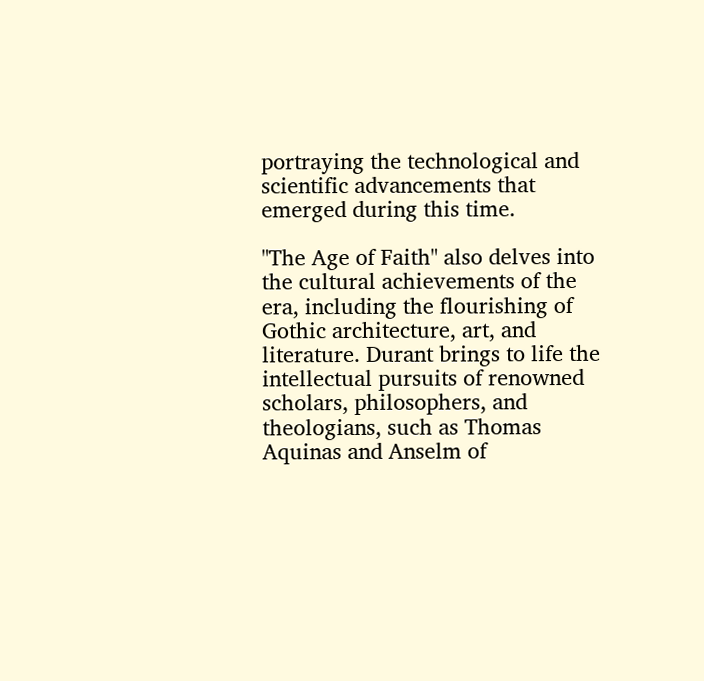portraying the technological and scientific advancements that emerged during this time.

"The Age of Faith" also delves into the cultural achievements of the era, including the flourishing of Gothic architecture, art, and literature. Durant brings to life the intellectual pursuits of renowned scholars, philosophers, and theologians, such as Thomas Aquinas and Anselm of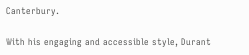Canterbury.

With his engaging and accessible style, Durant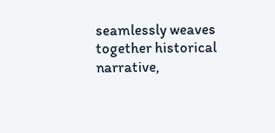seamlessly weaves together historical narrative,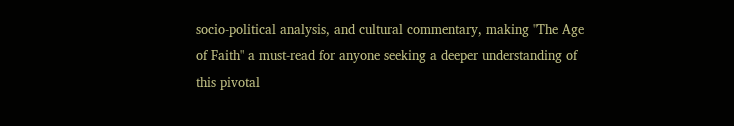socio-political analysis, and cultural commentary, making "The Age of Faith" a must-read for anyone seeking a deeper understanding of this pivotal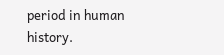period in human history.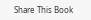Share This Book